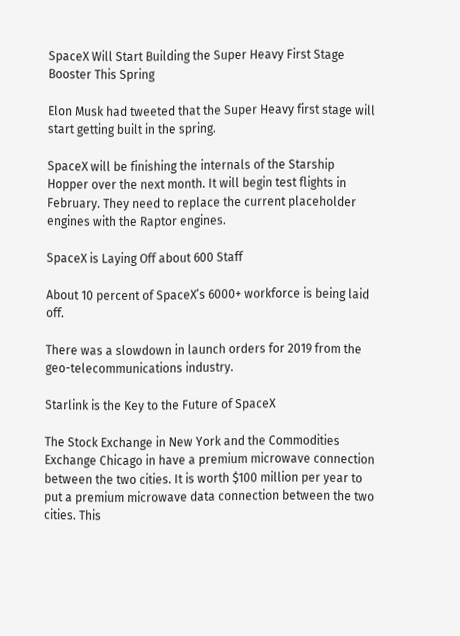SpaceX Will Start Building the Super Heavy First Stage Booster This Spring

Elon Musk had tweeted that the Super Heavy first stage will start getting built in the spring.

SpaceX will be finishing the internals of the Starship Hopper over the next month. It will begin test flights in February. They need to replace the current placeholder engines with the Raptor engines.

SpaceX is Laying Off about 600 Staff

About 10 percent of SpaceX’s 6000+ workforce is being laid off.

There was a slowdown in launch orders for 2019 from the geo-telecommunications industry.

Starlink is the Key to the Future of SpaceX

The Stock Exchange in New York and the Commodities Exchange Chicago in have a premium microwave connection between the two cities. It is worth $100 million per year to put a premium microwave data connection between the two cities. This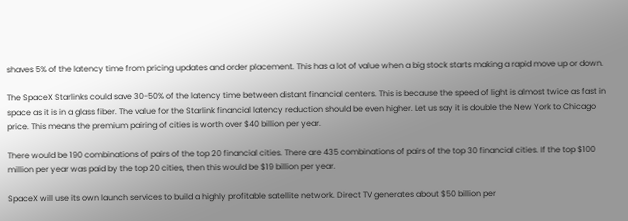shaves 5% of the latency time from pricing updates and order placement. This has a lot of value when a big stock starts making a rapid move up or down.

The SpaceX Starlinks could save 30-50% of the latency time between distant financial centers. This is because the speed of light is almost twice as fast in space as it is in a glass fiber. The value for the Starlink financial latency reduction should be even higher. Let us say it is double the New York to Chicago price. This means the premium pairing of cities is worth over $40 billion per year.

There would be 190 combinations of pairs of the top 20 financial cities. There are 435 combinations of pairs of the top 30 financial cities. If the top $100 million per year was paid by the top 20 cities, then this would be $19 billion per year.

SpaceX will use its own launch services to build a highly profitable satellite network. Direct TV generates about $50 billion per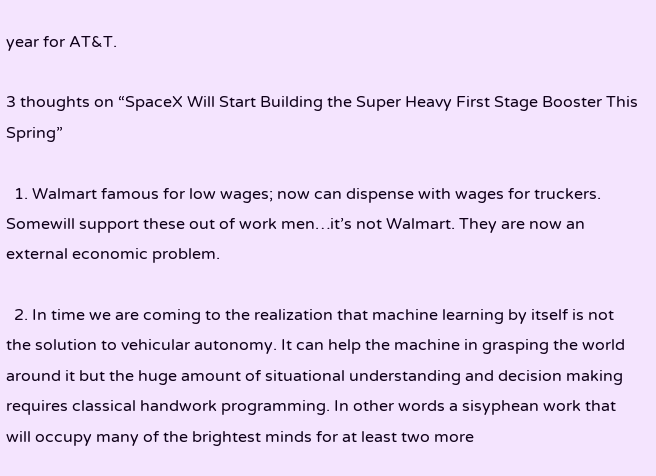year for AT&T.

3 thoughts on “SpaceX Will Start Building the Super Heavy First Stage Booster This Spring”

  1. Walmart famous for low wages; now can dispense with wages for truckers. Somewill support these out of work men…it’s not Walmart. They are now an external economic problem.

  2. In time we are coming to the realization that machine learning by itself is not the solution to vehicular autonomy. It can help the machine in grasping the world around it but the huge amount of situational understanding and decision making requires classical handwork programming. In other words a sisyphean work that will occupy many of the brightest minds for at least two more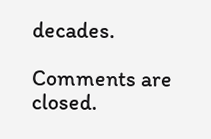decades.

Comments are closed.